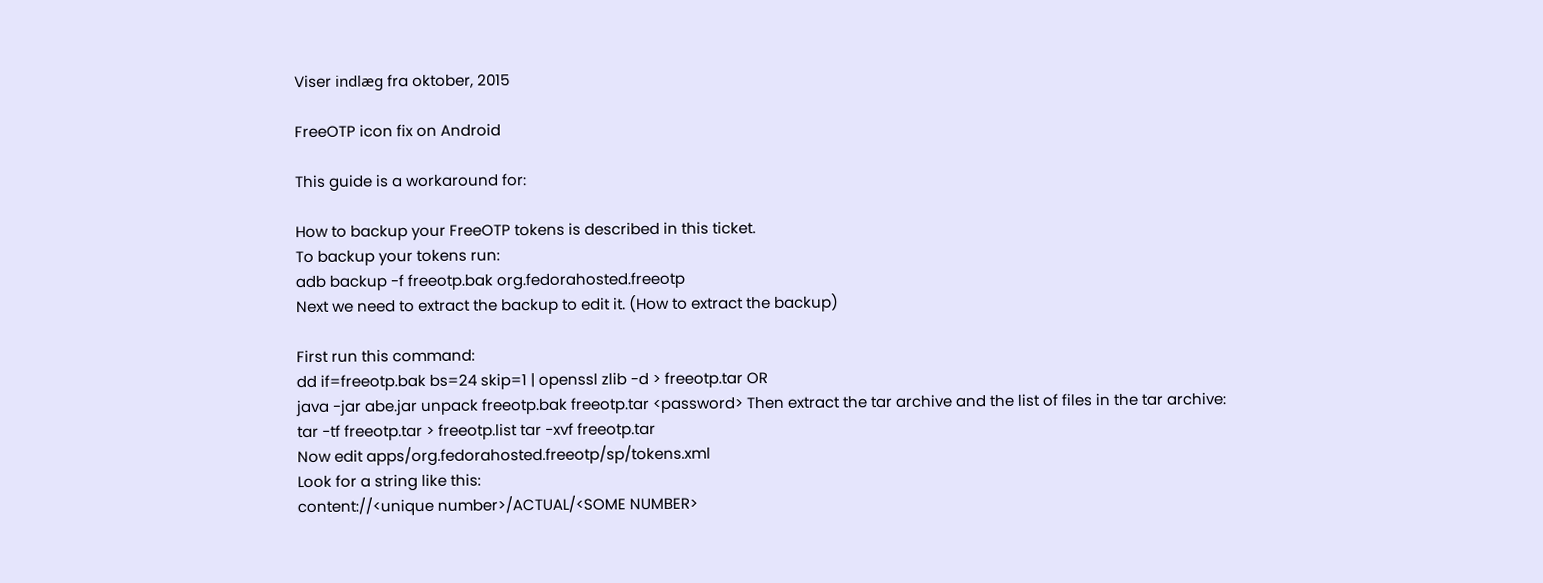Viser indlæg fra oktober, 2015

FreeOTP icon fix on Android

This guide is a workaround for:

How to backup your FreeOTP tokens is described in this ticket.
To backup your tokens run:
adb backup -f freeotp.bak org.fedorahosted.freeotp
Next we need to extract the backup to edit it. (How to extract the backup)

First run this command:
dd if=freeotp.bak bs=24 skip=1 | openssl zlib -d > freeotp.tar OR
java -jar abe.jar unpack freeotp.bak freeotp.tar <password> Then extract the tar archive and the list of files in the tar archive:
tar -tf freeotp.tar > freeotp.list tar -xvf freeotp.tar
Now edit apps/org.fedorahosted.freeotp/sp/tokens.xml
Look for a string like this:
content://<unique number>/ACTUAL/<SOME NUMBER>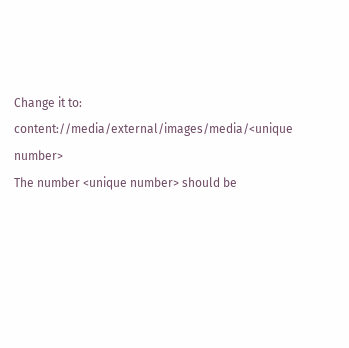Change it to:
content://media/external/images/media/<unique number>
The number <unique number> should be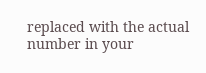replaced with the actual number in your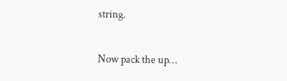string.

Now pack the up…